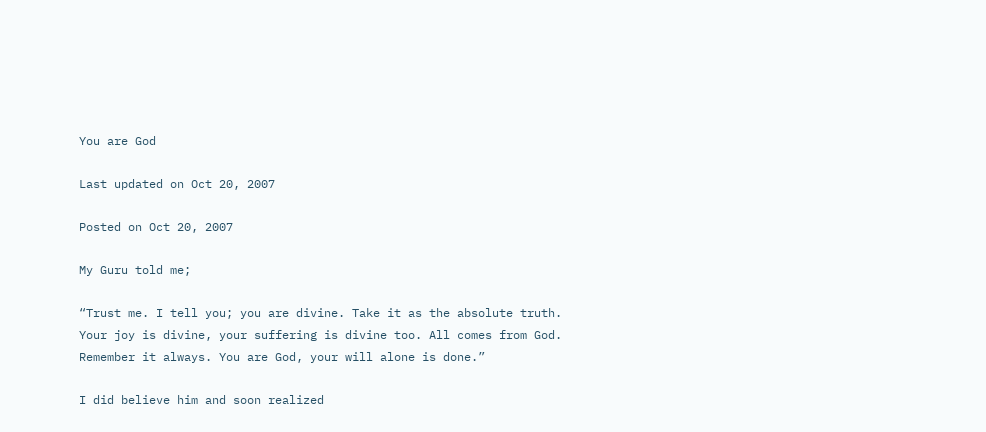You are God

Last updated on Oct 20, 2007

Posted on Oct 20, 2007

My Guru told me;

“Trust me. I tell you; you are divine. Take it as the absolute truth. Your joy is divine, your suffering is divine too. All comes from God. Remember it always. You are God, your will alone is done.”

I did believe him and soon realized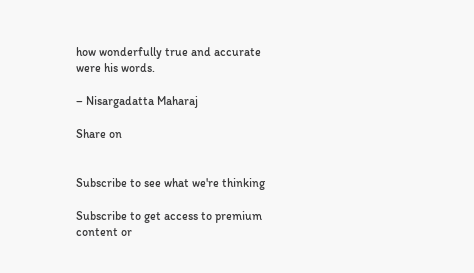how wonderfully true and accurate were his words.

– Nisargadatta Maharaj

Share on


Subscribe to see what we're thinking

Subscribe to get access to premium content or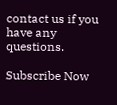contact us if you have any questions.

Subscribe Now